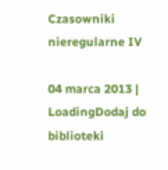Czasowniki nieregularne IV

04 marca 2013 | LoadingDodaj do biblioteki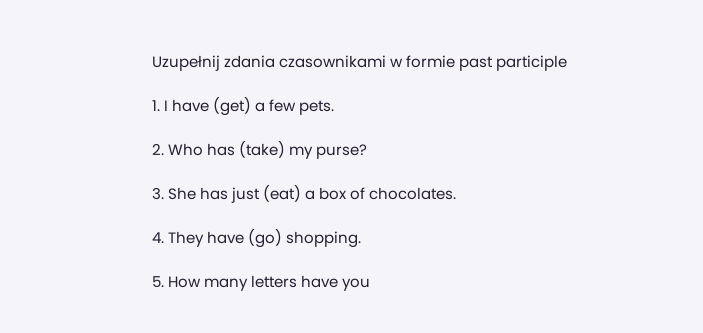Uzupełnij zdania czasownikami w formie past participle

1. I have (get) a few pets.

2. Who has (take) my purse?

3. She has just (eat) a box of chocolates.

4. They have (go) shopping.

5. How many letters have you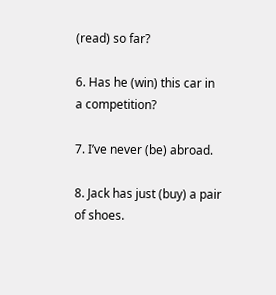(read) so far?

6. Has he (win) this car in a competition?

7. I’ve never (be) abroad.

8. Jack has just (buy) a pair of shoes.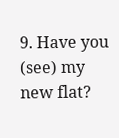9. Have you (see) my new flat?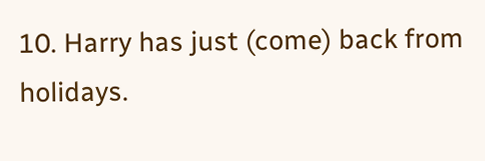10. Harry has just (come) back from holidays.